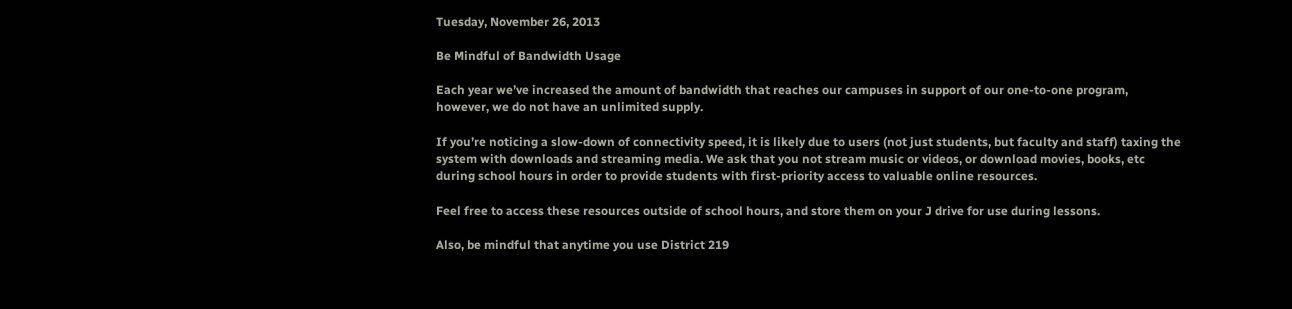Tuesday, November 26, 2013

Be Mindful of Bandwidth Usage

Each year we’ve increased the amount of bandwidth that reaches our campuses in support of our one-to-one program, however, we do not have an unlimited supply.

If you’re noticing a slow-down of connectivity speed, it is likely due to users (not just students, but faculty and staff) taxing the system with downloads and streaming media. We ask that you not stream music or videos, or download movies, books, etc during school hours in order to provide students with first-priority access to valuable online resources.

Feel free to access these resources outside of school hours, and store them on your J drive for use during lessons.

Also, be mindful that anytime you use District 219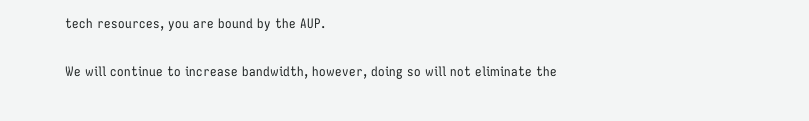tech resources, you are bound by the AUP.

We will continue to increase bandwidth, however, doing so will not eliminate the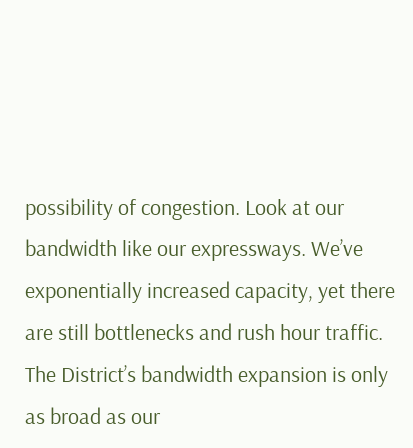possibility of congestion. Look at our bandwidth like our expressways. We’ve exponentially increased capacity, yet there are still bottlenecks and rush hour traffic. The District’s bandwidth expansion is only as broad as our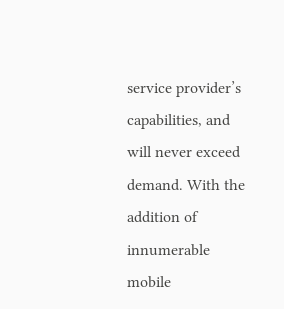service provider’s capabilities, and will never exceed demand. With the addition of innumerable mobile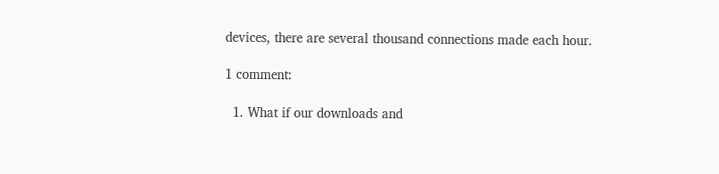devices, there are several thousand connections made each hour.

1 comment:

  1. What if our downloads and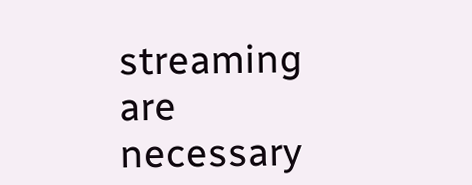streaming are necessary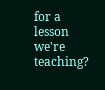for a lesson we're teaching?